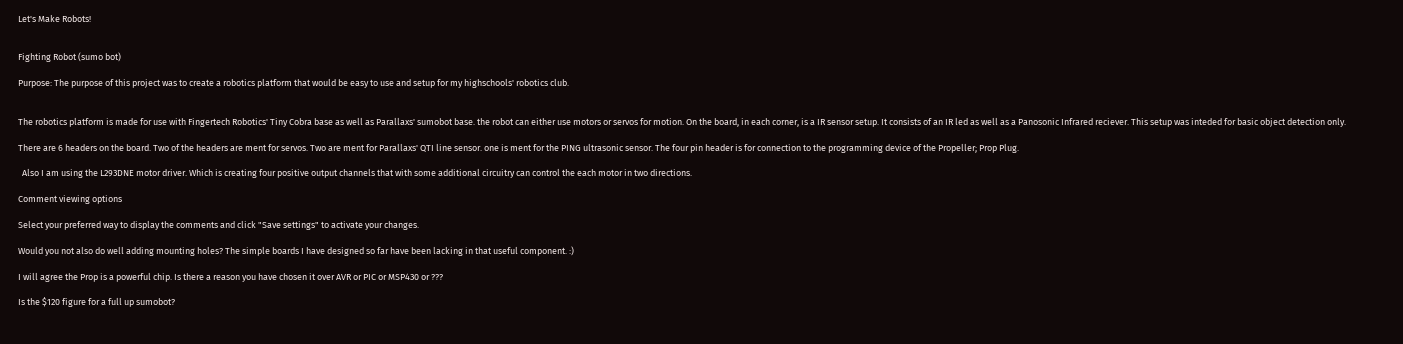Let's Make Robots!


Fighting Robot (sumo bot)

Purpose: The purpose of this project was to create a robotics platform that would be easy to use and setup for my highschools' robotics club.


The robotics platform is made for use with Fingertech Robotics' Tiny Cobra base as well as Parallaxs' sumobot base. the robot can either use motors or servos for motion. On the board, in each corner, is a IR sensor setup. It consists of an IR led as well as a Panosonic Infrared reciever. This setup was inteded for basic object detection only.

There are 6 headers on the board. Two of the headers are ment for servos. Two are ment for Parallaxs' QTI line sensor. one is ment for the PING ultrasonic sensor. The four pin header is for connection to the programming device of the Propeller; Prop Plug.

  Also I am using the L293DNE motor driver. Which is creating four positive output channels that with some additional circuitry can control the each motor in two directions.

Comment viewing options

Select your preferred way to display the comments and click "Save settings" to activate your changes.

Would you not also do well adding mounting holes? The simple boards I have designed so far have been lacking in that useful component. :)

I will agree the Prop is a powerful chip. Is there a reason you have chosen it over AVR or PIC or MSP430 or ???

Is the $120 figure for a full up sumobot?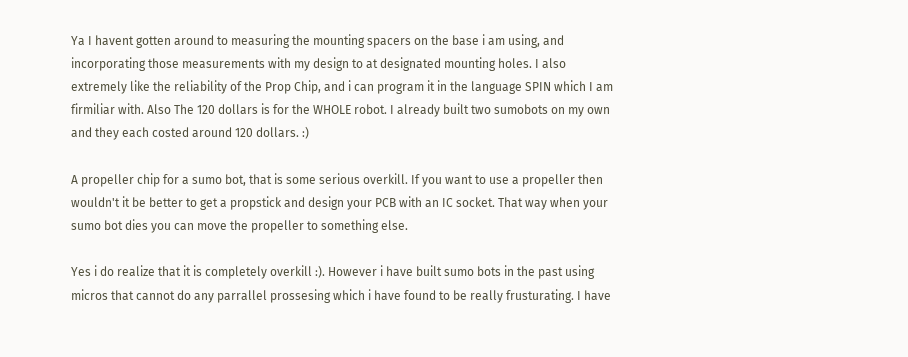Ya I havent gotten around to measuring the mounting spacers on the base i am using, and incorporating those measurements with my design to at designated mounting holes. I also extremely like the reliability of the Prop Chip, and i can program it in the language SPIN which I am firmiliar with. Also The 120 dollars is for the WHOLE robot. I already built two sumobots on my own and they each costed around 120 dollars. :)

A propeller chip for a sumo bot, that is some serious overkill. If you want to use a propeller then wouldn't it be better to get a propstick and design your PCB with an IC socket. That way when your sumo bot dies you can move the propeller to something else.

Yes i do realize that it is completely overkill :). However i have built sumo bots in the past using micros that cannot do any parrallel prossesing which i have found to be really frusturating. I have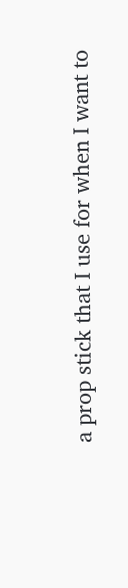a prop stick that I use for when I want to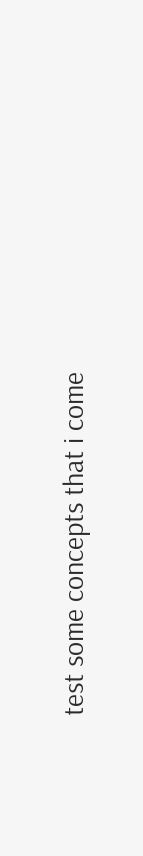test some concepts that i come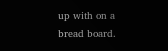up with on a bread board.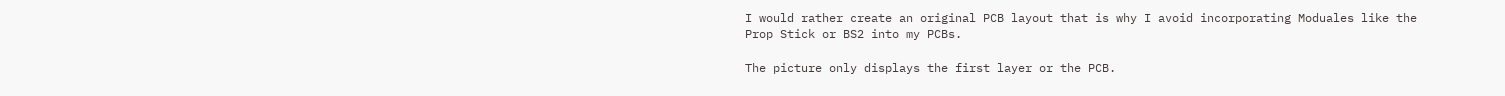I would rather create an original PCB layout that is why I avoid incorporating Moduales like the Prop Stick or BS2 into my PCBs.

The picture only displays the first layer or the PCB.